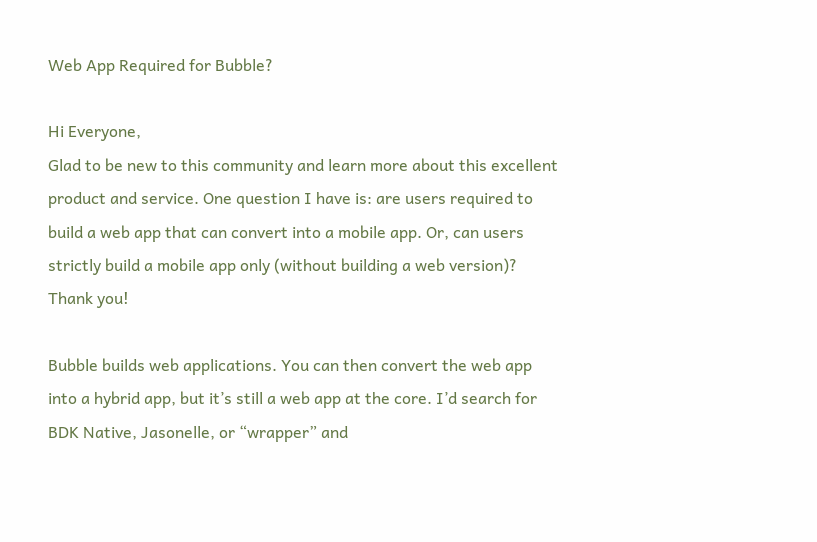Web App Required for Bubble?

Hi Everyone,
Glad to be new to this community and learn more about this excellent product and service. One question I have is: are users required to build a web app that can convert into a mobile app. Or, can users strictly build a mobile app only (without building a web version)?
Thank you!

Bubble builds web applications. You can then convert the web app into a hybrid app, but it’s still a web app at the core. I’d search for BDK Native, Jasonelle, or “wrapper” and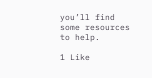you’ll find some resources to help.

1 Like